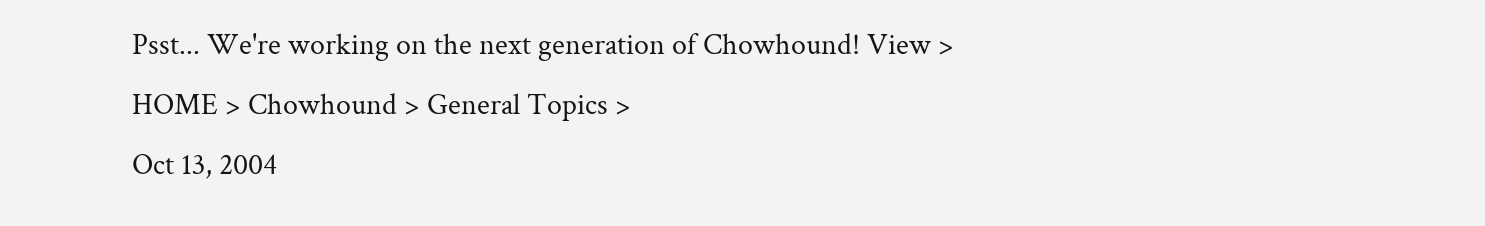Psst... We're working on the next generation of Chowhound! View >
HOME > Chowhound > General Topics >
Oct 13, 2004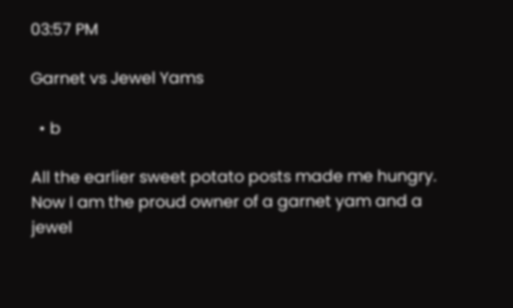03:57 PM

Garnet vs Jewel Yams

  • b

All the earlier sweet potato posts made me hungry. Now I am the proud owner of a garnet yam and a jewel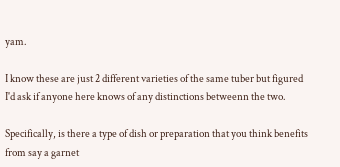yam.

I know these are just 2 different varieties of the same tuber but figured I'd ask if anyone here knows of any distinctions betweenn the two.

Specifically, is there a type of dish or preparation that you think benefits from say a garnet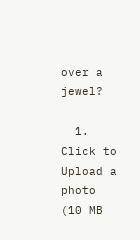over a jewel?

  1. Click to Upload a photo (10 MB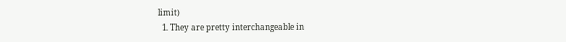limit)
  1. They are pretty interchangeable in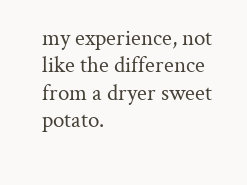my experience, not like the difference from a dryer sweet potato.